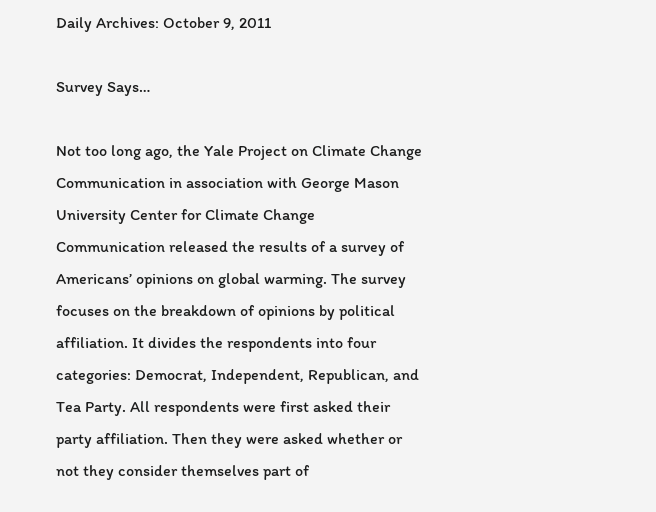Daily Archives: October 9, 2011

Survey Says…

Not too long ago, the Yale Project on Climate Change Communication in association with George Mason University Center for Climate Change Communication released the results of a survey of Americans’ opinions on global warming. The survey focuses on the breakdown of opinions by political affiliation. It divides the respondents into four categories: Democrat, Independent, Republican, and Tea Party. All respondents were first asked their party affiliation. Then they were asked whether or not they consider themselves part of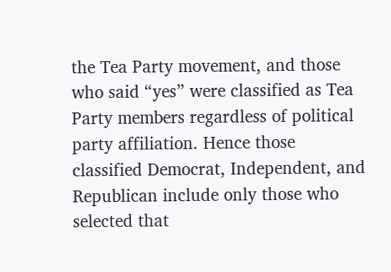the Tea Party movement, and those who said “yes” were classified as Tea Party members regardless of political party affiliation. Hence those classified Democrat, Independent, and Republican include only those who selected that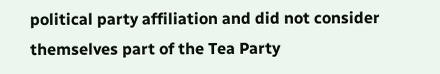political party affiliation and did not consider themselves part of the Tea Party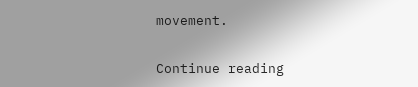movement.

Continue reading